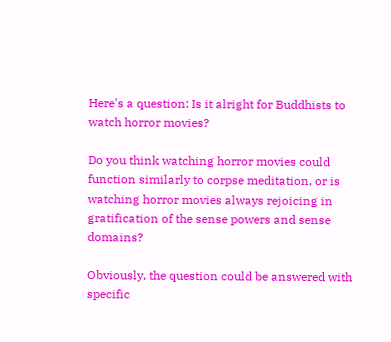Here's a question: Is it alright for Buddhists to watch horror movies?

Do you think watching horror movies could function similarly to corpse meditation, or is watching horror movies always rejoicing in gratification of the sense powers and sense domains?

Obviously, the question could be answered with specific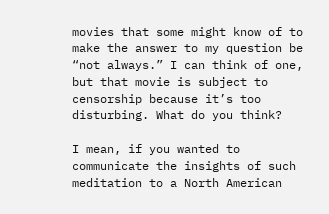movies that some might know of to make the answer to my question be “not always.” I can think of one, but that movie is subject to censorship because it’s too disturbing. What do you think?

I mean, if you wanted to communicate the insights of such meditation to a North American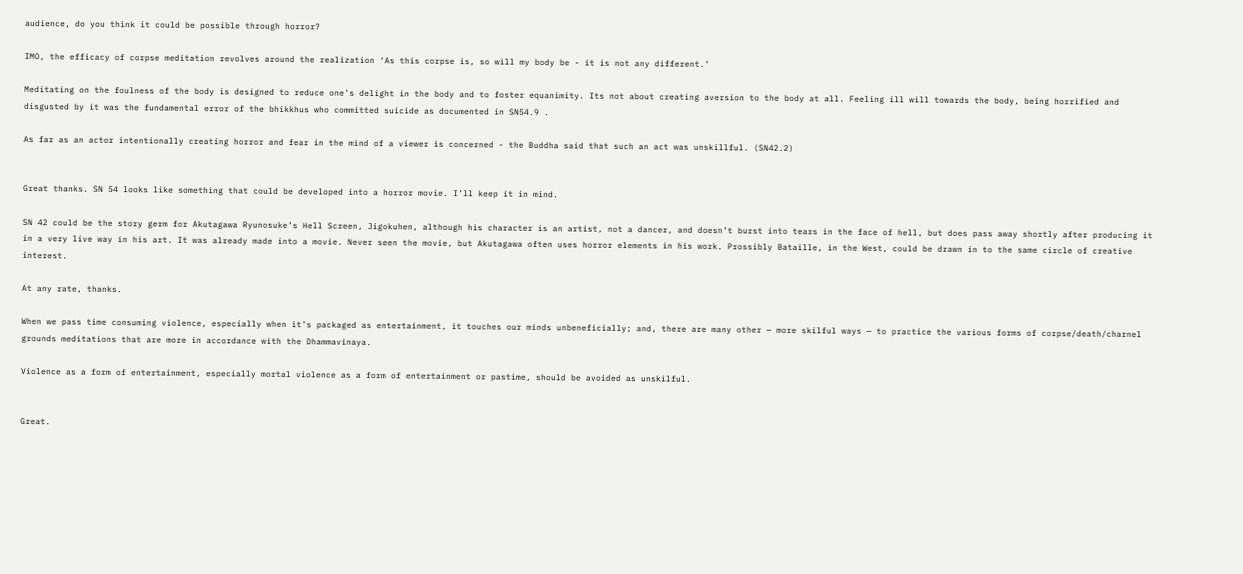audience, do you think it could be possible through horror?

IMO, the efficacy of corpse meditation revolves around the realization ‘As this corpse is, so will my body be - it is not any different.’

Meditating on the foulness of the body is designed to reduce one’s delight in the body and to foster equanimity. Its not about creating aversion to the body at all. Feeling ill will towards the body, being horrified and disgusted by it was the fundamental error of the bhikkhus who committed suicide as documented in SN54.9 .

As far as an actor intentionally creating horror and fear in the mind of a viewer is concerned - the Buddha said that such an act was unskillful. (SN42.2)


Great thanks. SN 54 looks like something that could be developed into a horror movie. I’ll keep it in mind.

SN 42 could be the story germ for Akutagawa Ryunosuke’s Hell Screen, Jigokuhen, although his character is an artist, not a dancer, and doesn’t burst into tears in the face of hell, but does pass away shortly after producing it in a very live way in his art. It was already made into a movie. Never seen the movie, but Akutagawa often uses horror elements in his work. Prossibly Bataille, in the West, could be drawn in to the same circle of creative interest.

At any rate, thanks.

When we pass time consuming violence, especially when it’s packaged as entertainment, it touches our minds unbeneficially; and, there are many other — more skilful ways — to practice the various forms of corpse/death/charnel grounds meditations that are more in accordance with the Dhammavinaya.

Violence as a form of entertainment, especially mortal violence as a form of entertainment or pastime, should be avoided as unskilful.


Great.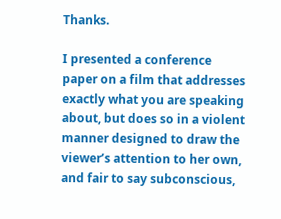Thanks.

I presented a conference paper on a film that addresses exactly what you are speaking about, but does so in a violent manner designed to draw the viewer’s attention to her own, and fair to say subconscious,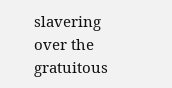slavering over the gratuitous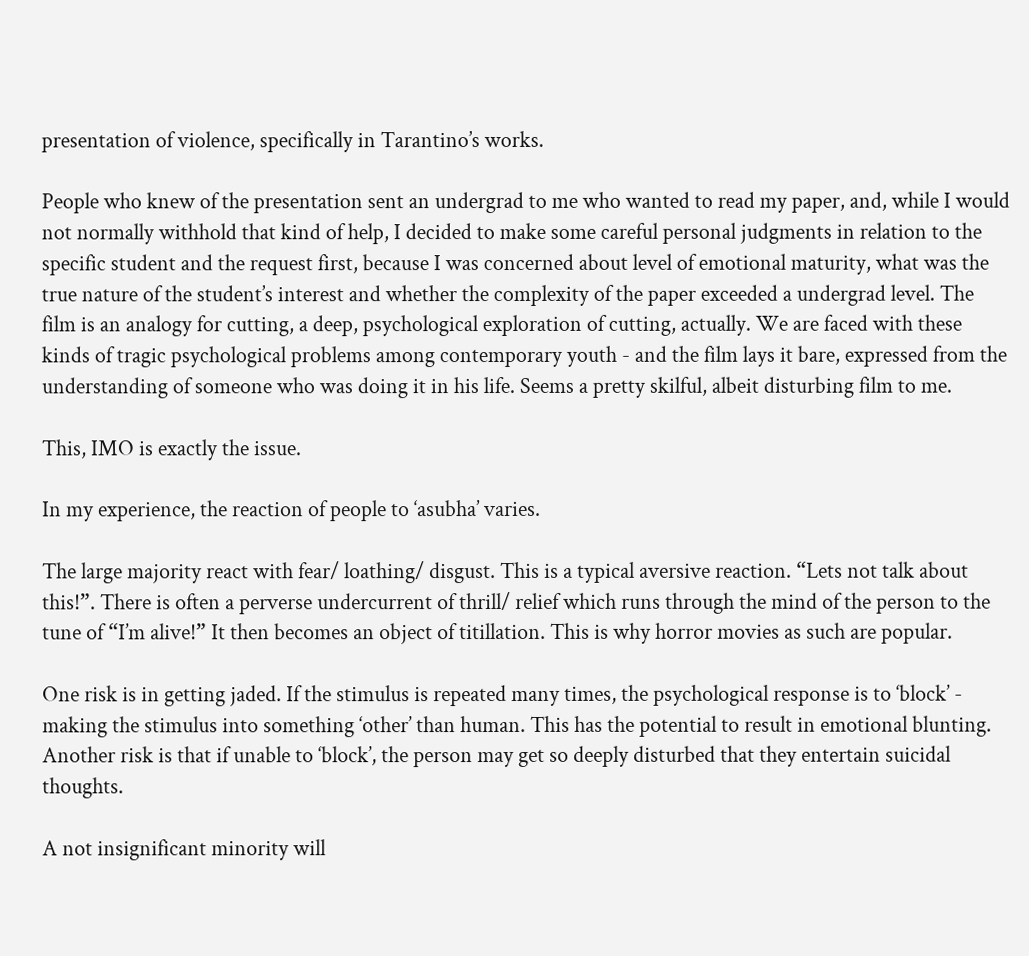presentation of violence, specifically in Tarantino’s works.

People who knew of the presentation sent an undergrad to me who wanted to read my paper, and, while I would not normally withhold that kind of help, I decided to make some careful personal judgments in relation to the specific student and the request first, because I was concerned about level of emotional maturity, what was the true nature of the student’s interest and whether the complexity of the paper exceeded a undergrad level. The film is an analogy for cutting, a deep, psychological exploration of cutting, actually. We are faced with these kinds of tragic psychological problems among contemporary youth - and the film lays it bare, expressed from the understanding of someone who was doing it in his life. Seems a pretty skilful, albeit disturbing film to me.

This, IMO is exactly the issue.

In my experience, the reaction of people to ‘asubha’ varies.

The large majority react with fear/ loathing/ disgust. This is a typical aversive reaction. “Lets not talk about this!”. There is often a perverse undercurrent of thrill/ relief which runs through the mind of the person to the tune of “I’m alive!” It then becomes an object of titillation. This is why horror movies as such are popular.

One risk is in getting jaded. If the stimulus is repeated many times, the psychological response is to ‘block’ - making the stimulus into something ‘other’ than human. This has the potential to result in emotional blunting. Another risk is that if unable to ‘block’, the person may get so deeply disturbed that they entertain suicidal thoughts.

A not insignificant minority will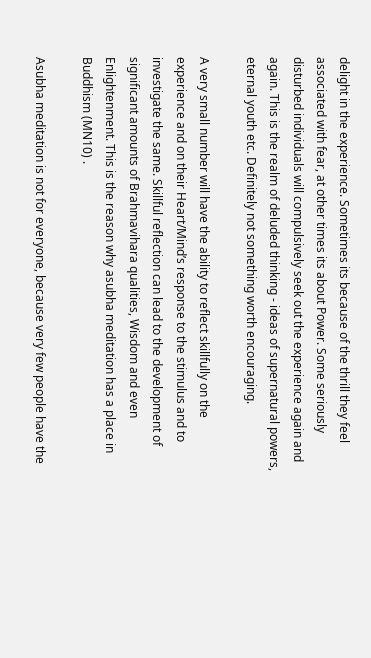delight in the experience. Sometimes its because of the thrill they feel associated with fear, at other times its about Power. Some seriously disturbed individuals will compulsively seek out the experience again and again. This is the realm of deluded thinking - ideas of supernatural powers, eternal youth etc. Definitely not something worth encouraging.

A very small number will have the ability to reflect skillfully on the experience and on their Heart/Mind’s response to the stimulus and to investigate the same. Skillful reflection can lead to the development of significant amounts of Brahmavihara qualities, Wisdom and even Enlightenment. This is the reason why asubha meditation has a place in Buddhism (MN10) .

Asubha meditation is not for everyone, because very few people have the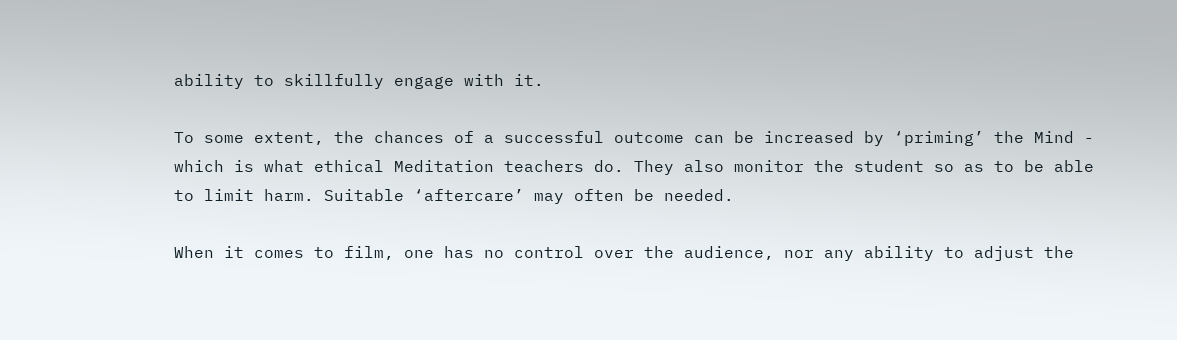ability to skillfully engage with it.

To some extent, the chances of a successful outcome can be increased by ‘priming’ the Mind - which is what ethical Meditation teachers do. They also monitor the student so as to be able to limit harm. Suitable ‘aftercare’ may often be needed.

When it comes to film, one has no control over the audience, nor any ability to adjust the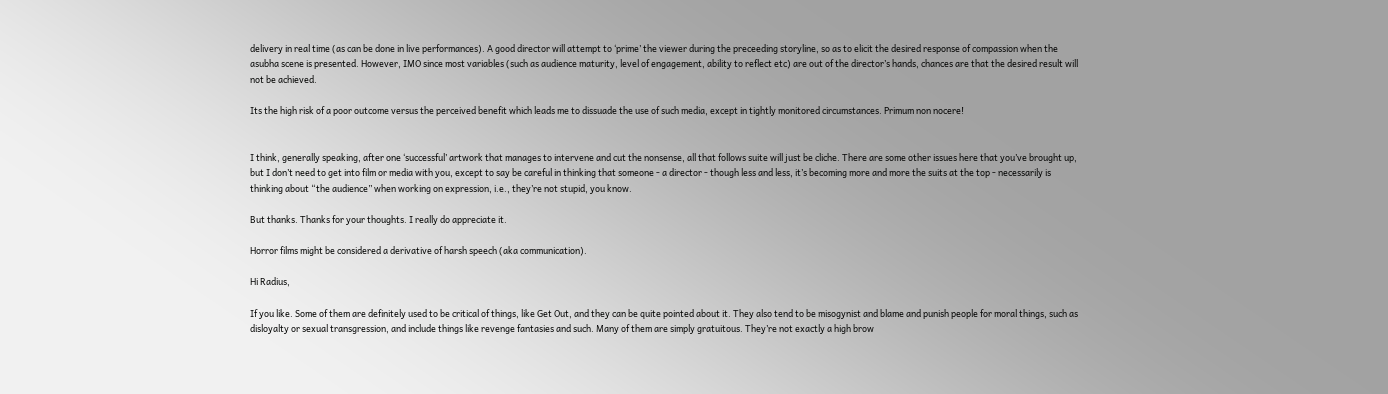delivery in real time (as can be done in live performances). A good director will attempt to ‘prime’ the viewer during the preceeding storyline, so as to elicit the desired response of compassion when the asubha scene is presented. However, IMO since most variables (such as audience maturity, level of engagement, ability to reflect etc) are out of the director’s hands, chances are that the desired result will not be achieved.

Its the high risk of a poor outcome versus the perceived benefit which leads me to dissuade the use of such media, except in tightly monitored circumstances. Primum non nocere!


I think, generally speaking, after one ‘successful’ artwork that manages to intervene and cut the nonsense, all that follows suite will just be cliche. There are some other issues here that you’ve brought up, but I don’t need to get into film or media with you, except to say be careful in thinking that someone - a director - though less and less, it’s becoming more and more the suits at the top - necessarily is thinking about “the audience” when working on expression, i.e., they’re not stupid, you know.

But thanks. Thanks for your thoughts. I really do appreciate it.

Horror films might be considered a derivative of harsh speech (aka communication).

Hi Radius,

If you like. Some of them are definitely used to be critical of things, like Get Out, and they can be quite pointed about it. They also tend to be misogynist and blame and punish people for moral things, such as disloyalty or sexual transgression, and include things like revenge fantasies and such. Many of them are simply gratuitous. They’re not exactly a high brow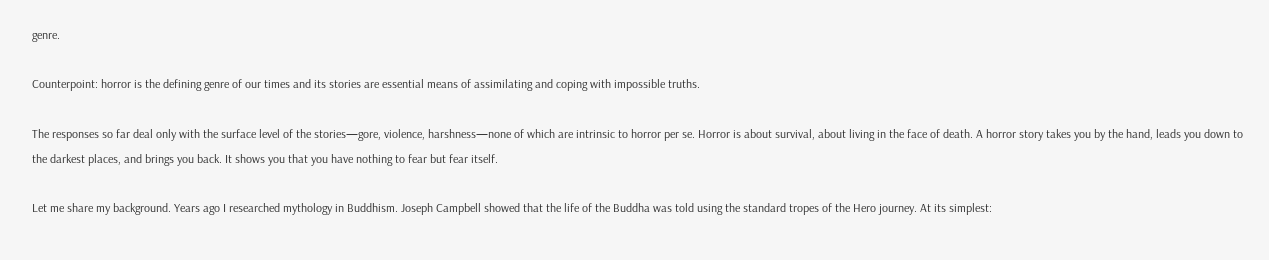genre.

Counterpoint: horror is the defining genre of our times and its stories are essential means of assimilating and coping with impossible truths.

The responses so far deal only with the surface level of the stories—gore, violence, harshness—none of which are intrinsic to horror per se. Horror is about survival, about living in the face of death. A horror story takes you by the hand, leads you down to the darkest places, and brings you back. It shows you that you have nothing to fear but fear itself.

Let me share my background. Years ago I researched mythology in Buddhism. Joseph Campbell showed that the life of the Buddha was told using the standard tropes of the Hero journey. At its simplest: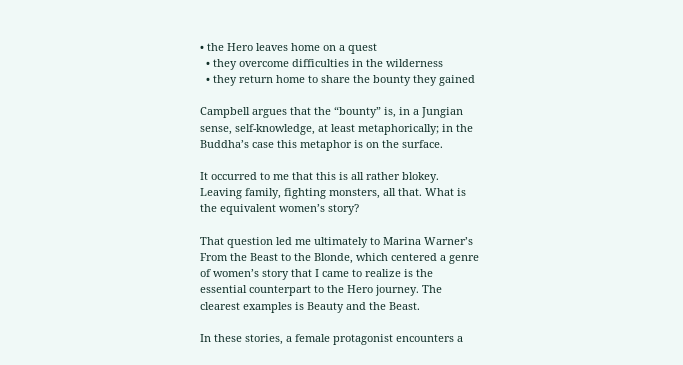• the Hero leaves home on a quest
  • they overcome difficulties in the wilderness
  • they return home to share the bounty they gained

Campbell argues that the “bounty” is, in a Jungian sense, self-knowledge, at least metaphorically; in the Buddha’s case this metaphor is on the surface.

It occurred to me that this is all rather blokey. Leaving family, fighting monsters, all that. What is the equivalent women’s story?

That question led me ultimately to Marina Warner’s From the Beast to the Blonde, which centered a genre of women’s story that I came to realize is the essential counterpart to the Hero journey. The clearest examples is Beauty and the Beast.

In these stories, a female protagonist encounters a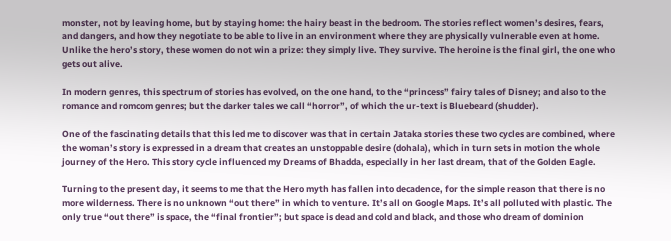monster, not by leaving home, but by staying home: the hairy beast in the bedroom. The stories reflect women’s desires, fears, and dangers, and how they negotiate to be able to live in an environment where they are physically vulnerable even at home. Unlike the hero’s story, these women do not win a prize: they simply live. They survive. The heroine is the final girl, the one who gets out alive.

In modern genres, this spectrum of stories has evolved, on the one hand, to the “princess” fairy tales of Disney; and also to the romance and romcom genres; but the darker tales we call “horror”, of which the ur-text is Bluebeard (shudder).

One of the fascinating details that this led me to discover was that in certain Jataka stories these two cycles are combined, where the woman’s story is expressed in a dream that creates an unstoppable desire (dohala), which in turn sets in motion the whole journey of the Hero. This story cycle influenced my Dreams of Bhadda, especially in her last dream, that of the Golden Eagle.

Turning to the present day, it seems to me that the Hero myth has fallen into decadence, for the simple reason that there is no more wilderness. There is no unknown “out there” in which to venture. It’s all on Google Maps. It’s all polluted with plastic. The only true “out there” is space, the “final frontier”; but space is dead and cold and black, and those who dream of dominion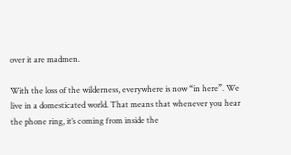over it are madmen.

With the loss of the wilderness, everywhere is now “in here”. We live in a domesticated world. That means that whenever you hear the phone ring, it’s coming from inside the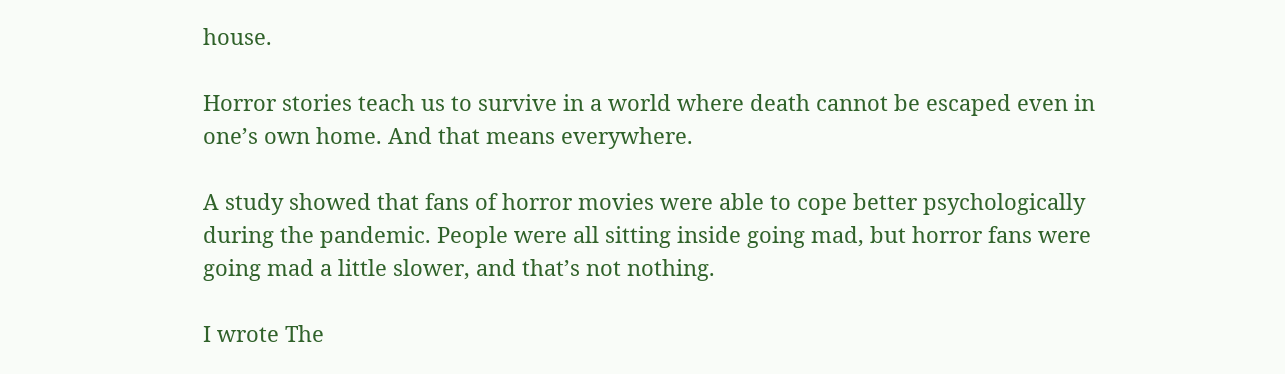house.

Horror stories teach us to survive in a world where death cannot be escaped even in one’s own home. And that means everywhere.

A study showed that fans of horror movies were able to cope better psychologically during the pandemic. People were all sitting inside going mad, but horror fans were going mad a little slower, and that’s not nothing.

I wrote The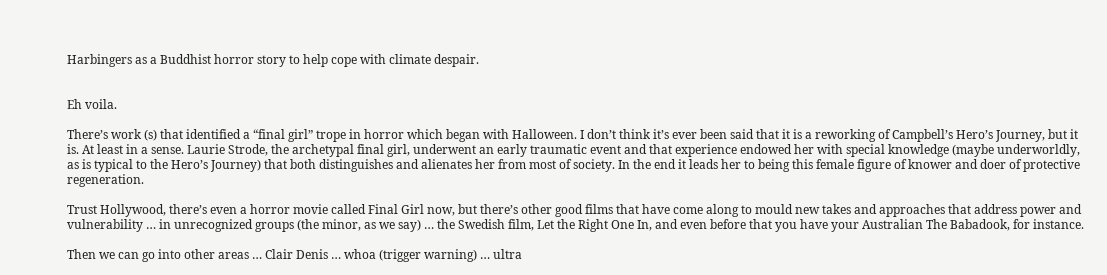Harbingers as a Buddhist horror story to help cope with climate despair.


Eh voila.

There’s work (s) that identified a “final girl” trope in horror which began with Halloween. I don’t think it’s ever been said that it is a reworking of Campbell’s Hero’s Journey, but it is. At least in a sense. Laurie Strode, the archetypal final girl, underwent an early traumatic event and that experience endowed her with special knowledge (maybe underworldly, as is typical to the Hero’s Journey) that both distinguishes and alienates her from most of society. In the end it leads her to being this female figure of knower and doer of protective regeneration.

Trust Hollywood, there’s even a horror movie called Final Girl now, but there’s other good films that have come along to mould new takes and approaches that address power and vulnerability … in unrecognized groups (the minor, as we say) … the Swedish film, Let the Right One In, and even before that you have your Australian The Babadook, for instance.

Then we can go into other areas … Clair Denis … whoa (trigger warning) … ultra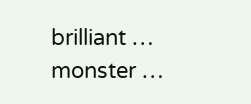brilliant … monster …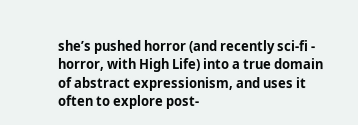she’s pushed horror (and recently sci-fi - horror, with High Life) into a true domain of abstract expressionism, and uses it often to explore post-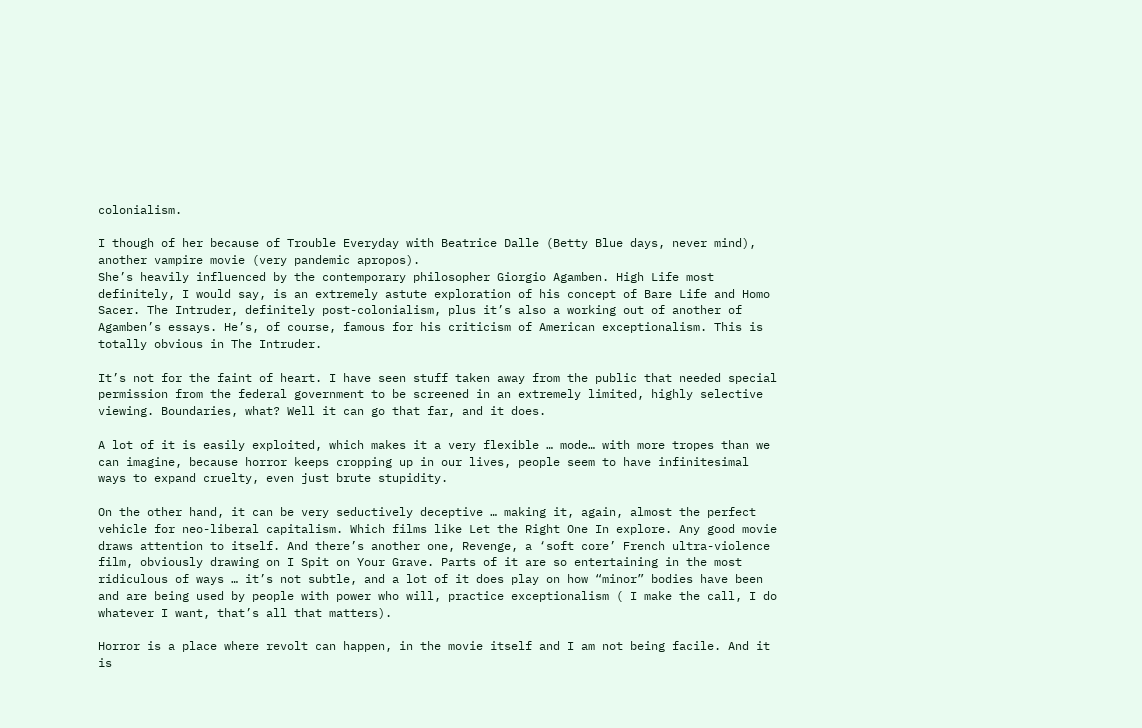colonialism.

I though of her because of Trouble Everyday with Beatrice Dalle (Betty Blue days, never mind), another vampire movie (very pandemic apropos).
She’s heavily influenced by the contemporary philosopher Giorgio Agamben. High Life most definitely, I would say, is an extremely astute exploration of his concept of Bare Life and Homo Sacer. The Intruder, definitely post-colonialism, plus it’s also a working out of another of Agamben’s essays. He’s, of course, famous for his criticism of American exceptionalism. This is totally obvious in The Intruder.

It’s not for the faint of heart. I have seen stuff taken away from the public that needed special permission from the federal government to be screened in an extremely limited, highly selective viewing. Boundaries, what? Well it can go that far, and it does.

A lot of it is easily exploited, which makes it a very flexible … mode… with more tropes than we can imagine, because horror keeps cropping up in our lives, people seem to have infinitesimal ways to expand cruelty, even just brute stupidity.

On the other hand, it can be very seductively deceptive … making it, again, almost the perfect vehicle for neo-liberal capitalism. Which films like Let the Right One In explore. Any good movie draws attention to itself. And there’s another one, Revenge, a ‘soft core’ French ultra-violence film, obviously drawing on I Spit on Your Grave. Parts of it are so entertaining in the most ridiculous of ways … it’s not subtle, and a lot of it does play on how “minor” bodies have been and are being used by people with power who will, practice exceptionalism ( I make the call, I do whatever I want, that’s all that matters).

Horror is a place where revolt can happen, in the movie itself and I am not being facile. And it is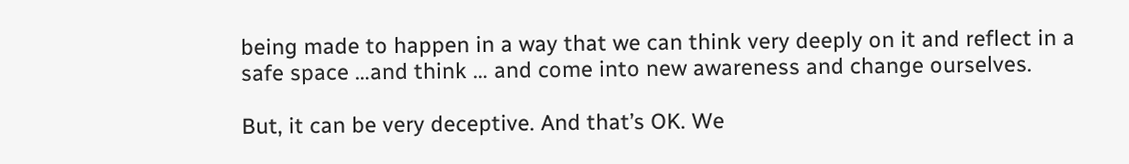being made to happen in a way that we can think very deeply on it and reflect in a safe space …and think … and come into new awareness and change ourselves.

But, it can be very deceptive. And that’s OK. We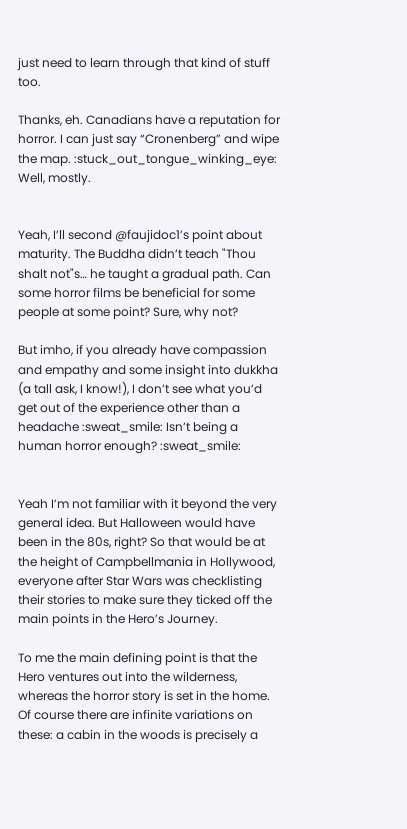just need to learn through that kind of stuff too.

Thanks, eh. Canadians have a reputation for horror. I can just say “Cronenberg” and wipe the map. :stuck_out_tongue_winking_eye: Well, mostly.


Yeah, I’ll second @faujidoc1’s point about maturity. The Buddha didn’t teach "Thou shalt not"s… he taught a gradual path. Can some horror films be beneficial for some people at some point? Sure, why not?

But imho, if you already have compassion and empathy and some insight into dukkha (a tall ask, I know!), I don’t see what you’d get out of the experience other than a headache :sweat_smile: Isn’t being a human horror enough? :sweat_smile:


Yeah I’m not familiar with it beyond the very general idea. But Halloween would have been in the 80s, right? So that would be at the height of Campbellmania in Hollywood, everyone after Star Wars was checklisting their stories to make sure they ticked off the main points in the Hero’s Journey.

To me the main defining point is that the Hero ventures out into the wilderness, whereas the horror story is set in the home. Of course there are infinite variations on these: a cabin in the woods is precisely a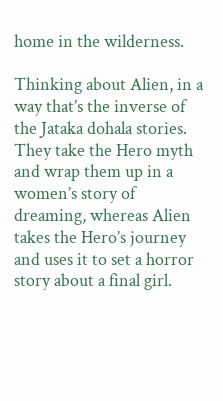home in the wilderness.

Thinking about Alien, in a way that’s the inverse of the Jataka dohala stories. They take the Hero myth and wrap them up in a women’s story of dreaming, whereas Alien takes the Hero’s journey and uses it to set a horror story about a final girl.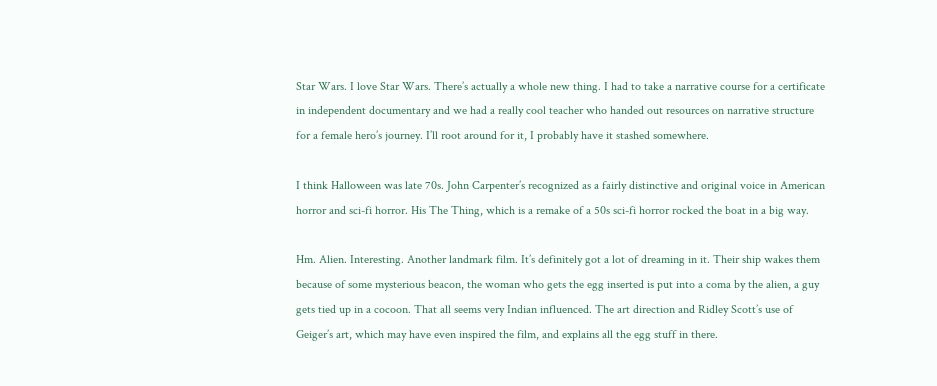Star Wars. I love Star Wars. There’s actually a whole new thing. I had to take a narrative course for a certificate in independent documentary and we had a really cool teacher who handed out resources on narrative structure for a female hero’s journey. I’ll root around for it, I probably have it stashed somewhere.

I think Halloween was late 70s. John Carpenter’s recognized as a fairly distinctive and original voice in American horror and sci-fi horror. His The Thing, which is a remake of a 50s sci-fi horror rocked the boat in a big way.

Hm. Alien. Interesting. Another landmark film. It’s definitely got a lot of dreaming in it. Their ship wakes them because of some mysterious beacon, the woman who gets the egg inserted is put into a coma by the alien, a guy gets tied up in a cocoon. That all seems very Indian influenced. The art direction and Ridley Scott’s use of Geiger’s art, which may have even inspired the film, and explains all the egg stuff in there.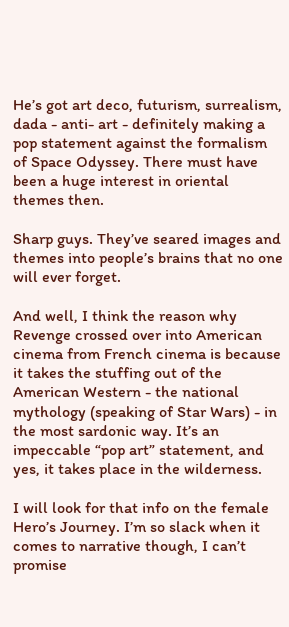He’s got art deco, futurism, surrealism, dada - anti- art - definitely making a pop statement against the formalism of Space Odyssey. There must have been a huge interest in oriental themes then.

Sharp guys. They’ve seared images and themes into people’s brains that no one will ever forget.

And well, I think the reason why Revenge crossed over into American cinema from French cinema is because it takes the stuffing out of the American Western - the national mythology (speaking of Star Wars) - in the most sardonic way. It’s an impeccable “pop art” statement, and yes, it takes place in the wilderness.

I will look for that info on the female Hero’s Journey. I’m so slack when it comes to narrative though, I can’t promise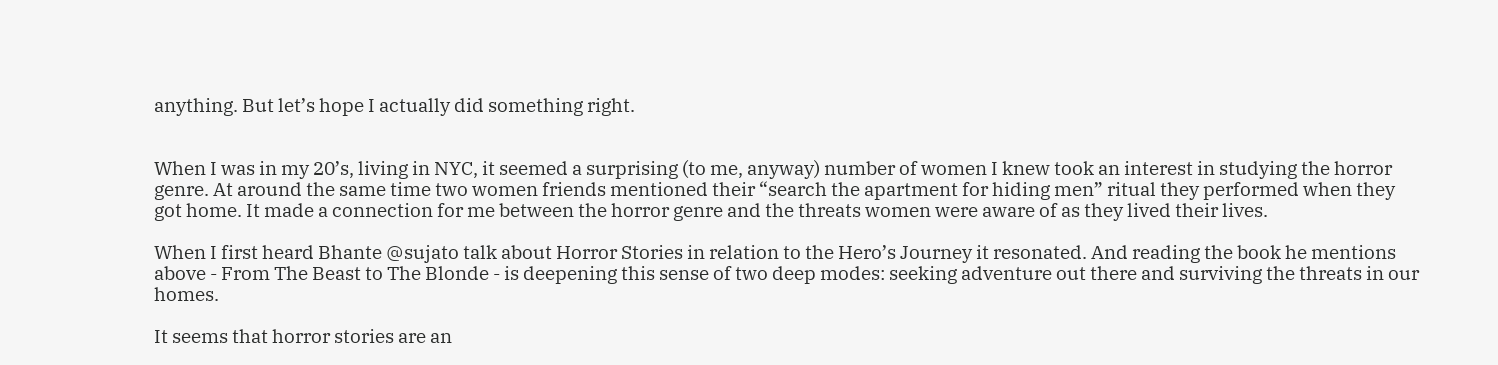anything. But let’s hope I actually did something right.


When I was in my 20’s, living in NYC, it seemed a surprising (to me, anyway) number of women I knew took an interest in studying the horror genre. At around the same time two women friends mentioned their “search the apartment for hiding men” ritual they performed when they got home. It made a connection for me between the horror genre and the threats women were aware of as they lived their lives.

When I first heard Bhante @sujato talk about Horror Stories in relation to the Hero’s Journey it resonated. And reading the book he mentions above - From The Beast to The Blonde - is deepening this sense of two deep modes: seeking adventure out there and surviving the threats in our homes.

It seems that horror stories are an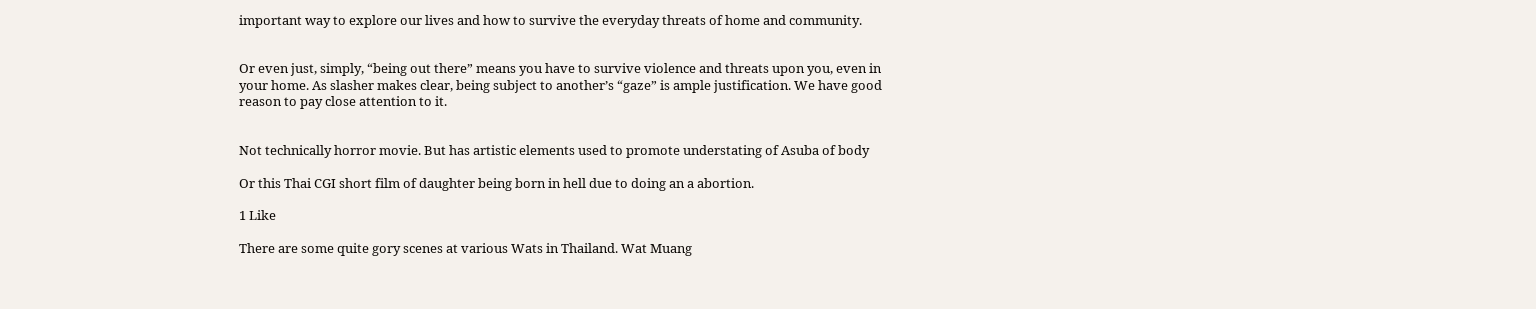important way to explore our lives and how to survive the everyday threats of home and community.


Or even just, simply, “being out there” means you have to survive violence and threats upon you, even in your home. As slasher makes clear, being subject to another’s “gaze” is ample justification. We have good reason to pay close attention to it.


Not technically horror movie. But has artistic elements used to promote understating of Asuba of body

Or this Thai CGI short film of daughter being born in hell due to doing an a abortion.

1 Like

There are some quite gory scenes at various Wats in Thailand. Wat Muang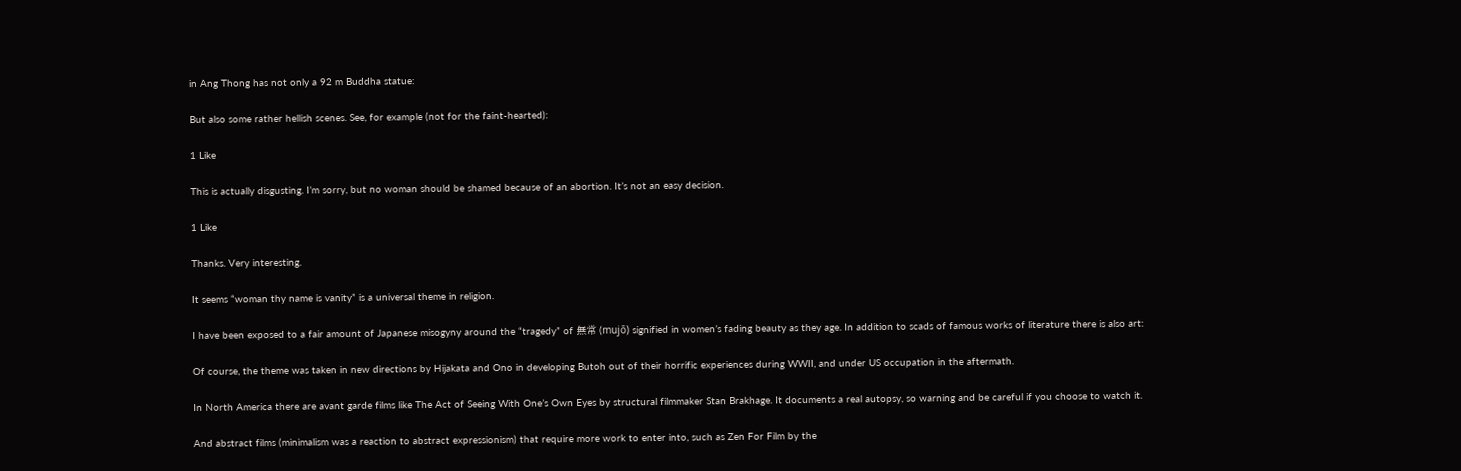in Ang Thong has not only a 92 m Buddha statue:

But also some rather hellish scenes. See, for example (not for the faint-hearted):

1 Like

This is actually disgusting. I’m sorry, but no woman should be shamed because of an abortion. It’s not an easy decision.

1 Like

Thanks. Very interesting.

It seems “woman thy name is vanity” is a universal theme in religion.

I have been exposed to a fair amount of Japanese misogyny around the “tragedy” of 無常 (mujō) signified in women’s fading beauty as they age. In addition to scads of famous works of literature there is also art:

Of course, the theme was taken in new directions by Hijakata and Ono in developing Butoh out of their horrific experiences during WWII, and under US occupation in the aftermath.

In North America there are avant garde films like The Act of Seeing With One’s Own Eyes by structural filmmaker Stan Brakhage. It documents a real autopsy, so warning and be careful if you choose to watch it.

And abstract films (minimalism was a reaction to abstract expressionism) that require more work to enter into, such as Zen For Film by the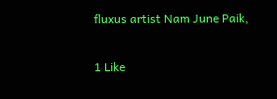fluxus artist Nam June Paik,

1 Like